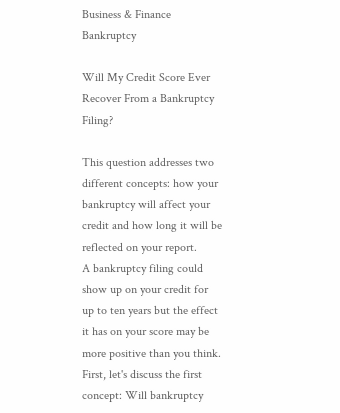Business & Finance Bankruptcy

Will My Credit Score Ever Recover From a Bankruptcy Filing?

This question addresses two different concepts: how your bankruptcy will affect your credit and how long it will be reflected on your report.
A bankruptcy filing could show up on your credit for up to ten years but the effect it has on your score may be more positive than you think.
First, let's discuss the first concept: Will bankruptcy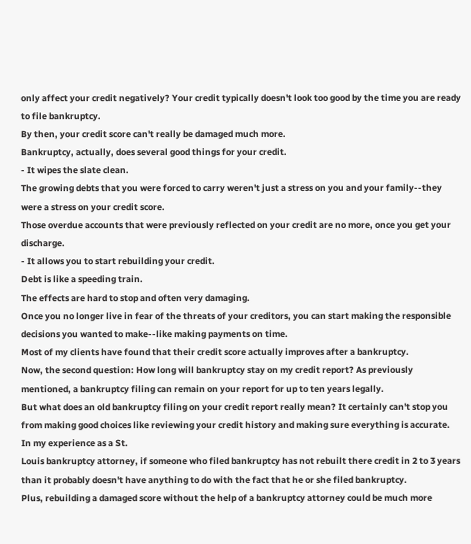only affect your credit negatively? Your credit typically doesn't look too good by the time you are ready to file bankruptcy.
By then, your credit score can't really be damaged much more.
Bankruptcy, actually, does several good things for your credit.
- It wipes the slate clean.
The growing debts that you were forced to carry weren't just a stress on you and your family--they were a stress on your credit score.
Those overdue accounts that were previously reflected on your credit are no more, once you get your discharge.
- It allows you to start rebuilding your credit.
Debt is like a speeding train.
The effects are hard to stop and often very damaging.
Once you no longer live in fear of the threats of your creditors, you can start making the responsible decisions you wanted to make--like making payments on time.
Most of my clients have found that their credit score actually improves after a bankruptcy.
Now, the second question: How long will bankruptcy stay on my credit report? As previously mentioned, a bankruptcy filing can remain on your report for up to ten years legally.
But what does an old bankruptcy filing on your credit report really mean? It certainly can't stop you from making good choices like reviewing your credit history and making sure everything is accurate.
In my experience as a St.
Louis bankruptcy attorney, if someone who filed bankruptcy has not rebuilt there credit in 2 to 3 years than it probably doesn't have anything to do with the fact that he or she filed bankruptcy.
Plus, rebuilding a damaged score without the help of a bankruptcy attorney could be much more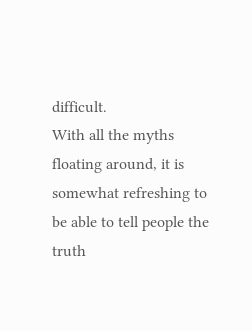difficult.
With all the myths floating around, it is somewhat refreshing to be able to tell people the truth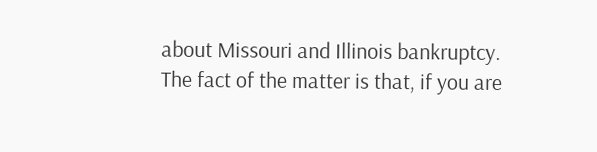about Missouri and Illinois bankruptcy.
The fact of the matter is that, if you are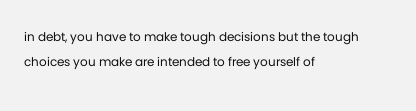in debt, you have to make tough decisions but the tough choices you make are intended to free yourself of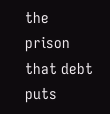the prison that debt puts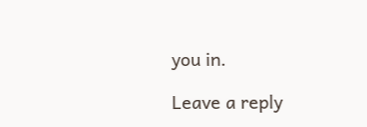you in.

Leave a reply